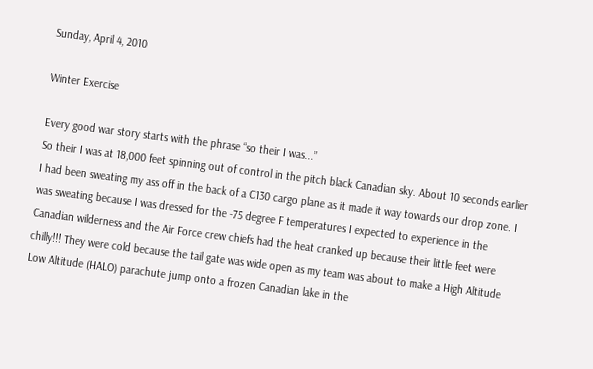Sunday, April 4, 2010

Winter Exercise

Every good war story starts with the phrase “so their I was...”
So their I was at 18,000 feet spinning out of control in the pitch black Canadian sky. About 10 seconds earlier I had been sweating my ass off in the back of a C130 cargo plane as it made it way towards our drop zone. I was sweating because I was dressed for the -75 degree F temperatures I expected to experience in the Canadian wilderness and the Air Force crew chiefs had the heat cranked up because their little feet were chilly!!! They were cold because the tail gate was wide open as my team was about to make a High Altitude Low Altitude (HALO) parachute jump onto a frozen Canadian lake in the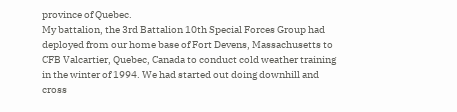province of Quebec.
My battalion, the 3rd Battalion 10th Special Forces Group had deployed from our home base of Fort Devens, Massachusetts to CFB Valcartier, Quebec, Canada to conduct cold weather training in the winter of 1994. We had started out doing downhill and cross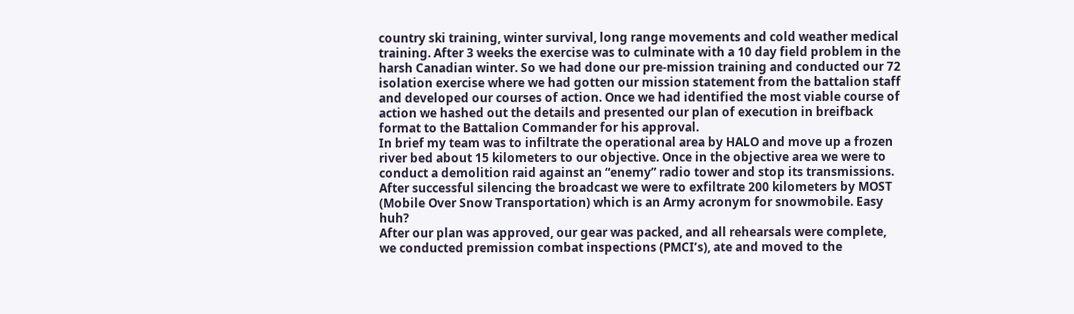country ski training, winter survival, long range movements and cold weather medical training. After 3 weeks the exercise was to culminate with a 10 day field problem in the harsh Canadian winter. So we had done our pre-mission training and conducted our 72 isolation exercise where we had gotten our mission statement from the battalion staff and developed our courses of action. Once we had identified the most viable course of action we hashed out the details and presented our plan of execution in breifback format to the Battalion Commander for his approval.
In brief my team was to infiltrate the operational area by HALO and move up a frozen river bed about 15 kilometers to our objective. Once in the objective area we were to conduct a demolition raid against an “enemy” radio tower and stop its transmissions. After successful silencing the broadcast we were to exfiltrate 200 kilometers by MOST (Mobile Over Snow Transportation) which is an Army acronym for snowmobile. Easy huh?
After our plan was approved, our gear was packed, and all rehearsals were complete, we conducted premission combat inspections (PMCI’s), ate and moved to the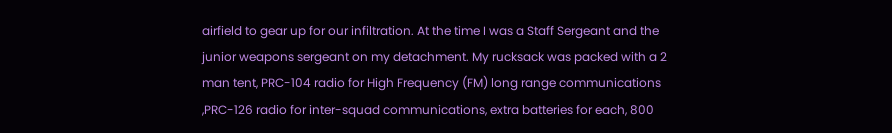airfield to gear up for our infiltration. At the time I was a Staff Sergeant and the junior weapons sergeant on my detachment. My rucksack was packed with a 2 man tent, PRC-104 radio for High Frequency (FM) long range communications ,PRC-126 radio for inter-squad communications, extra batteries for each, 800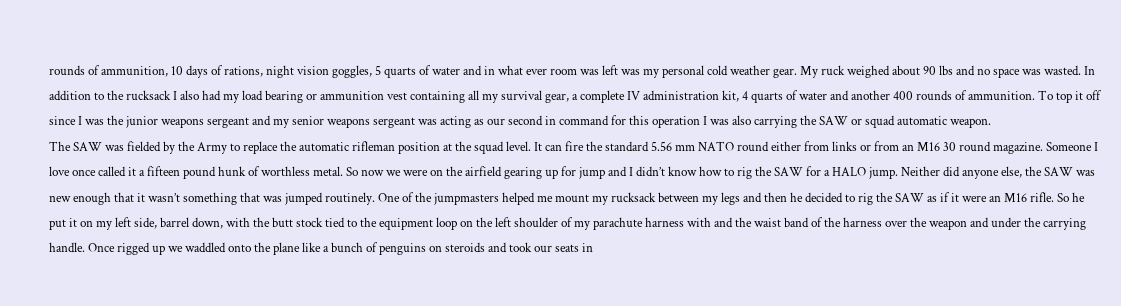rounds of ammunition, 10 days of rations, night vision goggles, 5 quarts of water and in what ever room was left was my personal cold weather gear. My ruck weighed about 90 lbs and no space was wasted. In addition to the rucksack I also had my load bearing or ammunition vest containing all my survival gear, a complete IV administration kit, 4 quarts of water and another 400 rounds of ammunition. To top it off since I was the junior weapons sergeant and my senior weapons sergeant was acting as our second in command for this operation I was also carrying the SAW or squad automatic weapon.
The SAW was fielded by the Army to replace the automatic rifleman position at the squad level. It can fire the standard 5.56 mm NATO round either from links or from an M16 30 round magazine. Someone I love once called it a fifteen pound hunk of worthless metal. So now we were on the airfield gearing up for jump and I didn’t know how to rig the SAW for a HALO jump. Neither did anyone else, the SAW was new enough that it wasn’t something that was jumped routinely. One of the jumpmasters helped me mount my rucksack between my legs and then he decided to rig the SAW as if it were an M16 rifle. So he put it on my left side, barrel down, with the butt stock tied to the equipment loop on the left shoulder of my parachute harness with and the waist band of the harness over the weapon and under the carrying handle. Once rigged up we waddled onto the plane like a bunch of penguins on steroids and took our seats in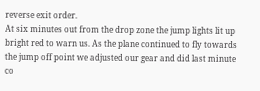reverse exit order.
At six minutes out from the drop zone the jump lights lit up bright red to warn us. As the plane continued to fly towards the jump off point we adjusted our gear and did last minute co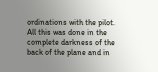ordinations with the pilot. All this was done in the complete darkness of the back of the plane and in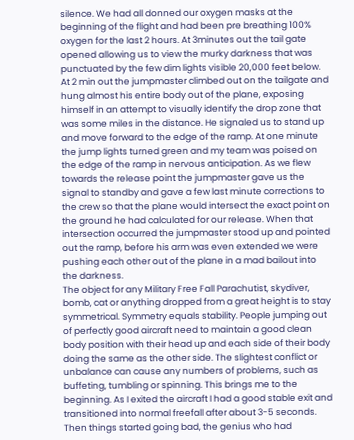silence. We had all donned our oxygen masks at the beginning of the flight and had been pre breathing 100% oxygen for the last 2 hours. At 3minutes out the tail gate opened allowing us to view the murky darkness that was punctuated by the few dim lights visible 20,000 feet below. At 2 min out the jumpmaster climbed out on the tailgate and hung almost his entire body out of the plane, exposing himself in an attempt to visually identify the drop zone that was some miles in the distance. He signaled us to stand up and move forward to the edge of the ramp. At one minute the jump lights turned green and my team was poised on the edge of the ramp in nervous anticipation. As we flew towards the release point the jumpmaster gave us the signal to standby and gave a few last minute corrections to the crew so that the plane would intersect the exact point on the ground he had calculated for our release. When that intersection occurred the jumpmaster stood up and pointed out the ramp, before his arm was even extended we were pushing each other out of the plane in a mad bailout into the darkness.
The object for any Military Free Fall Parachutist, skydiver, bomb, cat or anything dropped from a great height is to stay symmetrical. Symmetry equals stability. People jumping out of perfectly good aircraft need to maintain a good clean body position with their head up and each side of their body doing the same as the other side. The slightest conflict or unbalance can cause any numbers of problems, such as buffeting, tumbling or spinning. This brings me to the beginning. As I exited the aircraft I had a good stable exit and transitioned into normal freefall after about 3-5 seconds. Then things started going bad, the genius who had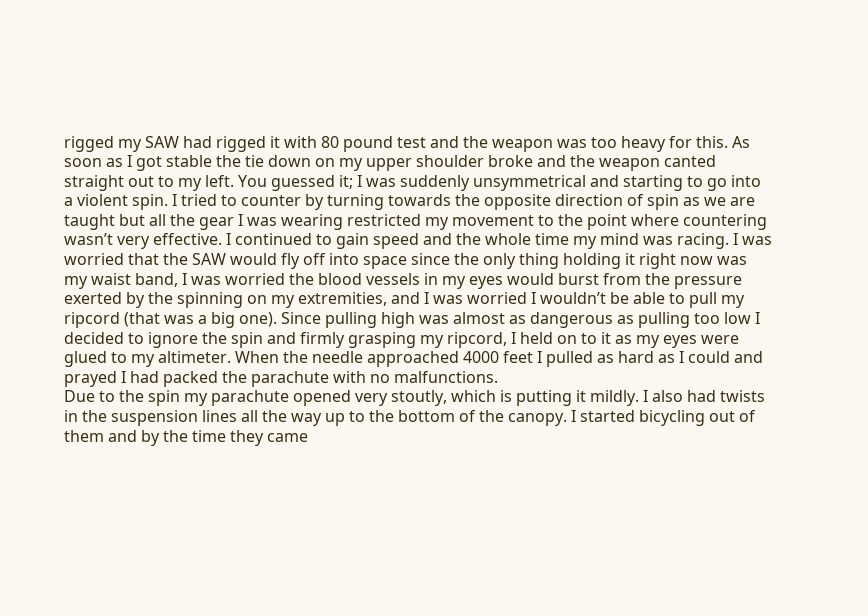rigged my SAW had rigged it with 80 pound test and the weapon was too heavy for this. As soon as I got stable the tie down on my upper shoulder broke and the weapon canted straight out to my left. You guessed it; I was suddenly unsymmetrical and starting to go into a violent spin. I tried to counter by turning towards the opposite direction of spin as we are taught but all the gear I was wearing restricted my movement to the point where countering wasn’t very effective. I continued to gain speed and the whole time my mind was racing. I was worried that the SAW would fly off into space since the only thing holding it right now was my waist band, I was worried the blood vessels in my eyes would burst from the pressure exerted by the spinning on my extremities, and I was worried I wouldn’t be able to pull my ripcord (that was a big one). Since pulling high was almost as dangerous as pulling too low I decided to ignore the spin and firmly grasping my ripcord, I held on to it as my eyes were glued to my altimeter. When the needle approached 4000 feet I pulled as hard as I could and prayed I had packed the parachute with no malfunctions.
Due to the spin my parachute opened very stoutly, which is putting it mildly. I also had twists in the suspension lines all the way up to the bottom of the canopy. I started bicycling out of them and by the time they came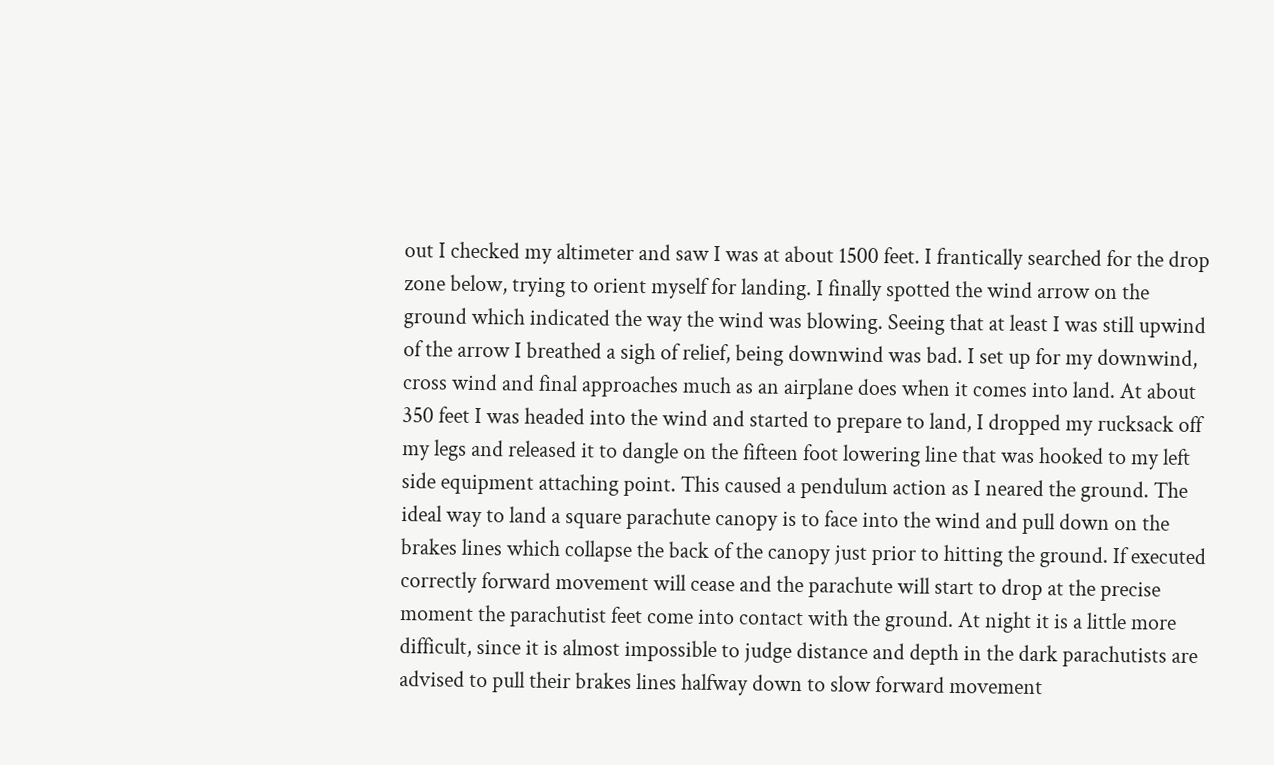out I checked my altimeter and saw I was at about 1500 feet. I frantically searched for the drop zone below, trying to orient myself for landing. I finally spotted the wind arrow on the ground which indicated the way the wind was blowing. Seeing that at least I was still upwind of the arrow I breathed a sigh of relief, being downwind was bad. I set up for my downwind, cross wind and final approaches much as an airplane does when it comes into land. At about 350 feet I was headed into the wind and started to prepare to land, I dropped my rucksack off my legs and released it to dangle on the fifteen foot lowering line that was hooked to my left side equipment attaching point. This caused a pendulum action as I neared the ground. The ideal way to land a square parachute canopy is to face into the wind and pull down on the brakes lines which collapse the back of the canopy just prior to hitting the ground. If executed correctly forward movement will cease and the parachute will start to drop at the precise moment the parachutist feet come into contact with the ground. At night it is a little more difficult, since it is almost impossible to judge distance and depth in the dark parachutists are advised to pull their brakes lines halfway down to slow forward movement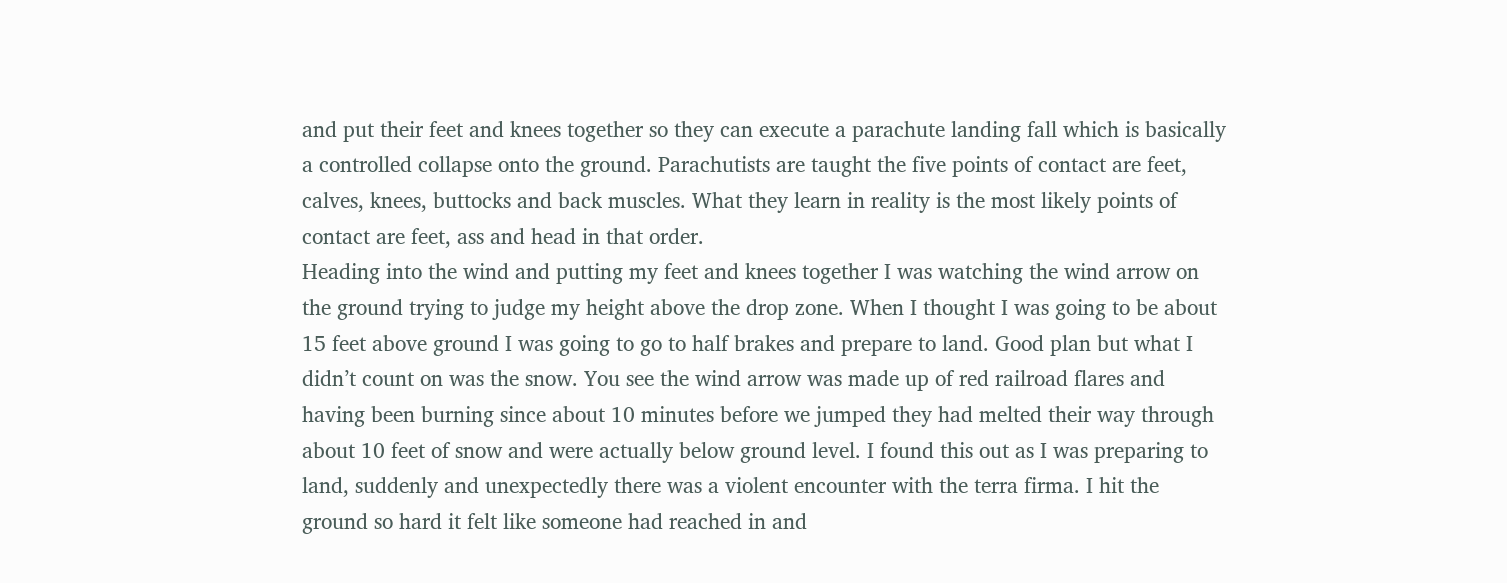and put their feet and knees together so they can execute a parachute landing fall which is basically a controlled collapse onto the ground. Parachutists are taught the five points of contact are feet, calves, knees, buttocks and back muscles. What they learn in reality is the most likely points of contact are feet, ass and head in that order.
Heading into the wind and putting my feet and knees together I was watching the wind arrow on the ground trying to judge my height above the drop zone. When I thought I was going to be about 15 feet above ground I was going to go to half brakes and prepare to land. Good plan but what I didn’t count on was the snow. You see the wind arrow was made up of red railroad flares and having been burning since about 10 minutes before we jumped they had melted their way through about 10 feet of snow and were actually below ground level. I found this out as I was preparing to land, suddenly and unexpectedly there was a violent encounter with the terra firma. I hit the ground so hard it felt like someone had reached in and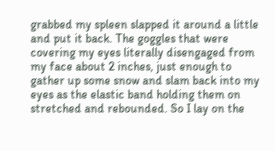grabbed my spleen slapped it around a little and put it back. The goggles that were covering my eyes literally disengaged from my face about 2 inches, just enough to gather up some snow and slam back into my eyes as the elastic band holding them on stretched and rebounded. So I lay on the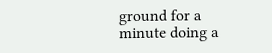ground for a minute doing a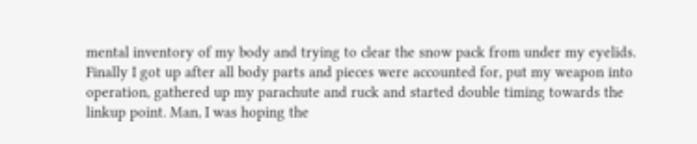mental inventory of my body and trying to clear the snow pack from under my eyelids. Finally I got up after all body parts and pieces were accounted for, put my weapon into operation, gathered up my parachute and ruck and started double timing towards the linkup point. Man, I was hoping the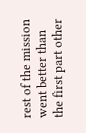rest of the mission went better than the first part other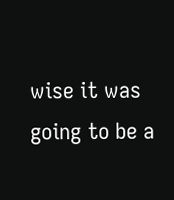wise it was going to be a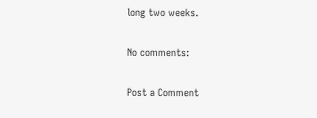long two weeks.

No comments:

Post a Comment